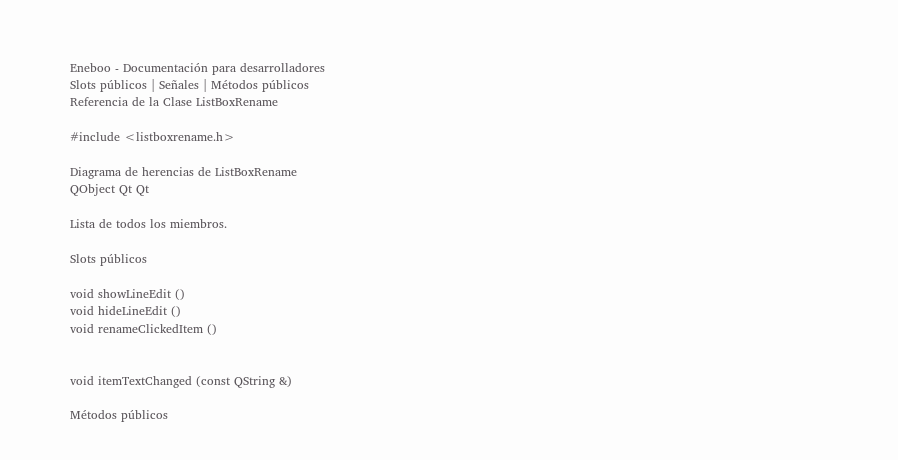Eneboo - Documentación para desarrolladores
Slots públicos | Señales | Métodos públicos
Referencia de la Clase ListBoxRename

#include <listboxrename.h>

Diagrama de herencias de ListBoxRename
QObject Qt Qt

Lista de todos los miembros.

Slots públicos

void showLineEdit ()
void hideLineEdit ()
void renameClickedItem ()


void itemTextChanged (const QString &)

Métodos públicos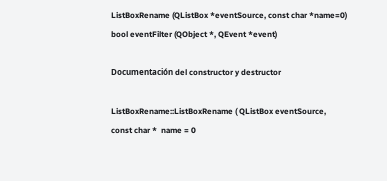ListBoxRename (QListBox *eventSource, const char *name=0)
bool eventFilter (QObject *, QEvent *event)

Documentación del constructor y destructor

ListBoxRename::ListBoxRename ( QListBox eventSource,
const char *  name = 0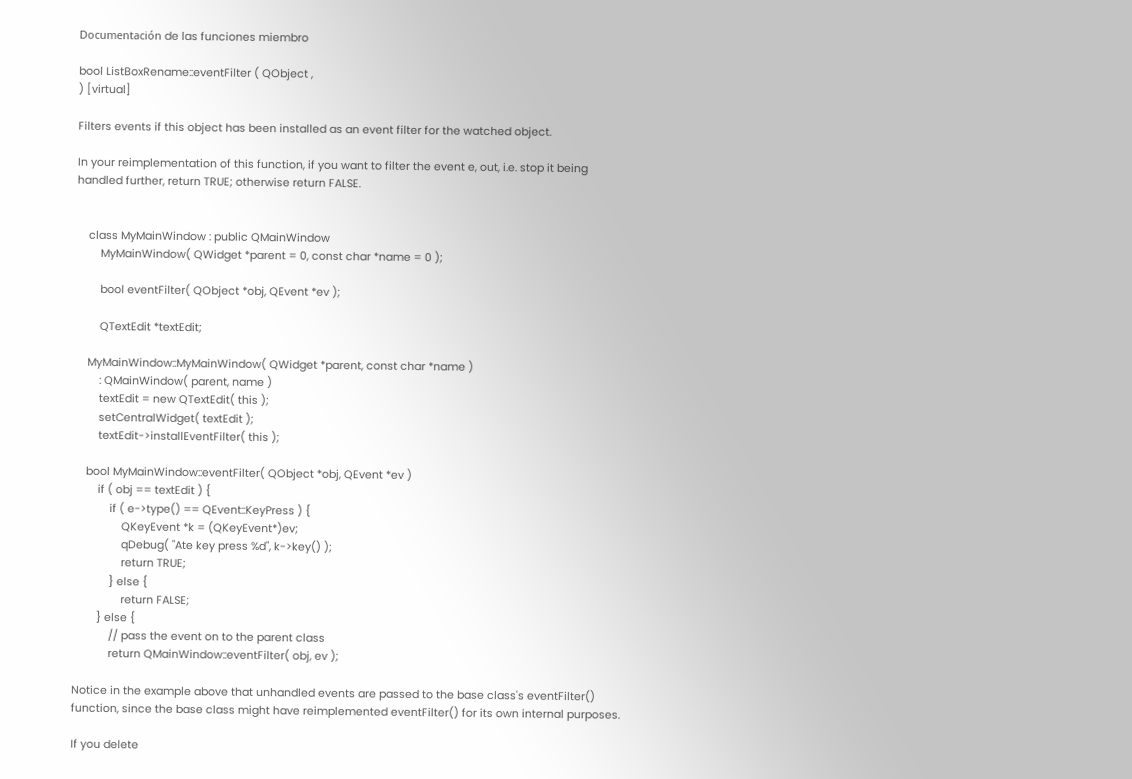Documentación de las funciones miembro

bool ListBoxRename::eventFilter ( QObject ,
) [virtual]

Filters events if this object has been installed as an event filter for the watched object.

In your reimplementation of this function, if you want to filter the event e, out, i.e. stop it being handled further, return TRUE; otherwise return FALSE.


    class MyMainWindow : public QMainWindow
        MyMainWindow( QWidget *parent = 0, const char *name = 0 );

        bool eventFilter( QObject *obj, QEvent *ev );

        QTextEdit *textEdit;

    MyMainWindow::MyMainWindow( QWidget *parent, const char *name )
        : QMainWindow( parent, name )
        textEdit = new QTextEdit( this );
        setCentralWidget( textEdit );
        textEdit->installEventFilter( this );

    bool MyMainWindow::eventFilter( QObject *obj, QEvent *ev )
        if ( obj == textEdit ) {
            if ( e->type() == QEvent::KeyPress ) {
                QKeyEvent *k = (QKeyEvent*)ev;
                qDebug( "Ate key press %d", k->key() );
                return TRUE;
            } else {
                return FALSE;
        } else {
            // pass the event on to the parent class
            return QMainWindow::eventFilter( obj, ev );

Notice in the example above that unhandled events are passed to the base class's eventFilter() function, since the base class might have reimplemented eventFilter() for its own internal purposes.

If you delete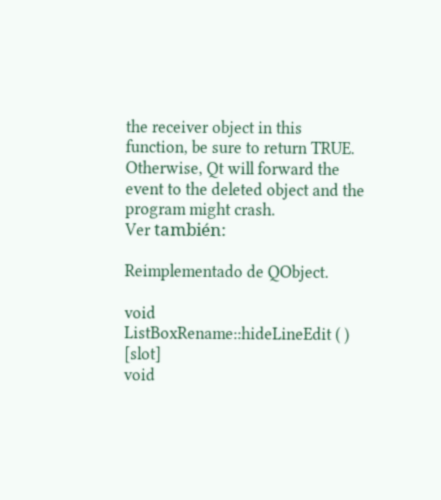the receiver object in this function, be sure to return TRUE. Otherwise, Qt will forward the event to the deleted object and the program might crash.
Ver también:

Reimplementado de QObject.

void ListBoxRename::hideLineEdit ( ) [slot]
void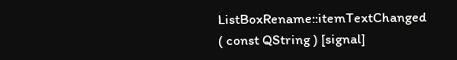ListBoxRename::itemTextChanged ( const QString ) [signal]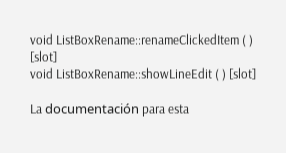void ListBoxRename::renameClickedItem ( ) [slot]
void ListBoxRename::showLineEdit ( ) [slot]

La documentación para esta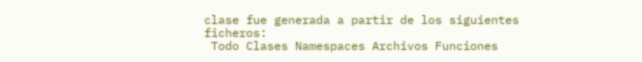clase fue generada a partir de los siguientes ficheros:
 Todo Clases Namespaces Archivos Funciones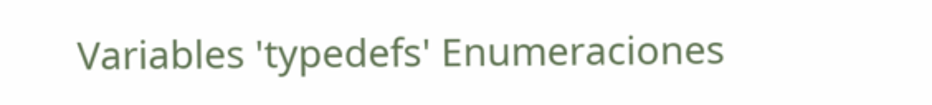Variables 'typedefs' Enumeraciones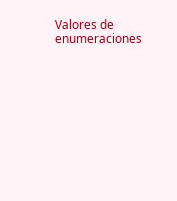Valores de enumeraciones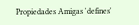Propiedades Amigas 'defines'